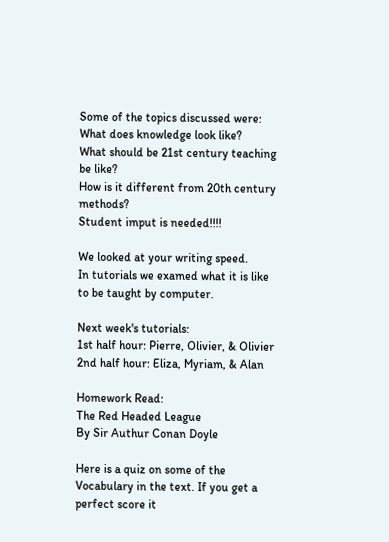Some of the topics discussed were:
What does knowledge look like?
What should be 21st century teaching be like?
How is it different from 20th century methods?
Student imput is needed!!!!

We looked at your writing speed.
In tutorials we examed what it is like to be taught by computer.

Next week's tutorials:
1st half hour: Pierre, Olivier, & Olivier
2nd half hour: Eliza, Myriam, & Alan

Homework Read:
The Red Headed League
By Sir Authur Conan Doyle

Here is a quiz on some of the Vocabulary in the text. If you get a perfect score it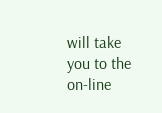will take you to the on-line